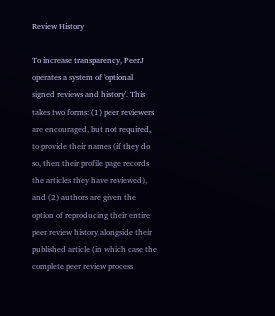Review History

To increase transparency, PeerJ operates a system of 'optional signed reviews and history'. This takes two forms: (1) peer reviewers are encouraged, but not required, to provide their names (if they do so, then their profile page records the articles they have reviewed), and (2) authors are given the option of reproducing their entire peer review history alongside their published article (in which case the complete peer review process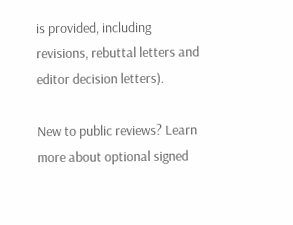is provided, including revisions, rebuttal letters and editor decision letters).

New to public reviews? Learn more about optional signed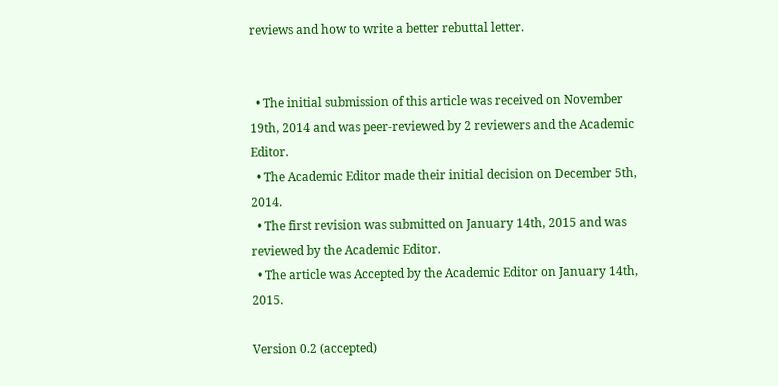reviews and how to write a better rebuttal letter.


  • The initial submission of this article was received on November 19th, 2014 and was peer-reviewed by 2 reviewers and the Academic Editor.
  • The Academic Editor made their initial decision on December 5th, 2014.
  • The first revision was submitted on January 14th, 2015 and was reviewed by the Academic Editor.
  • The article was Accepted by the Academic Editor on January 14th, 2015.

Version 0.2 (accepted)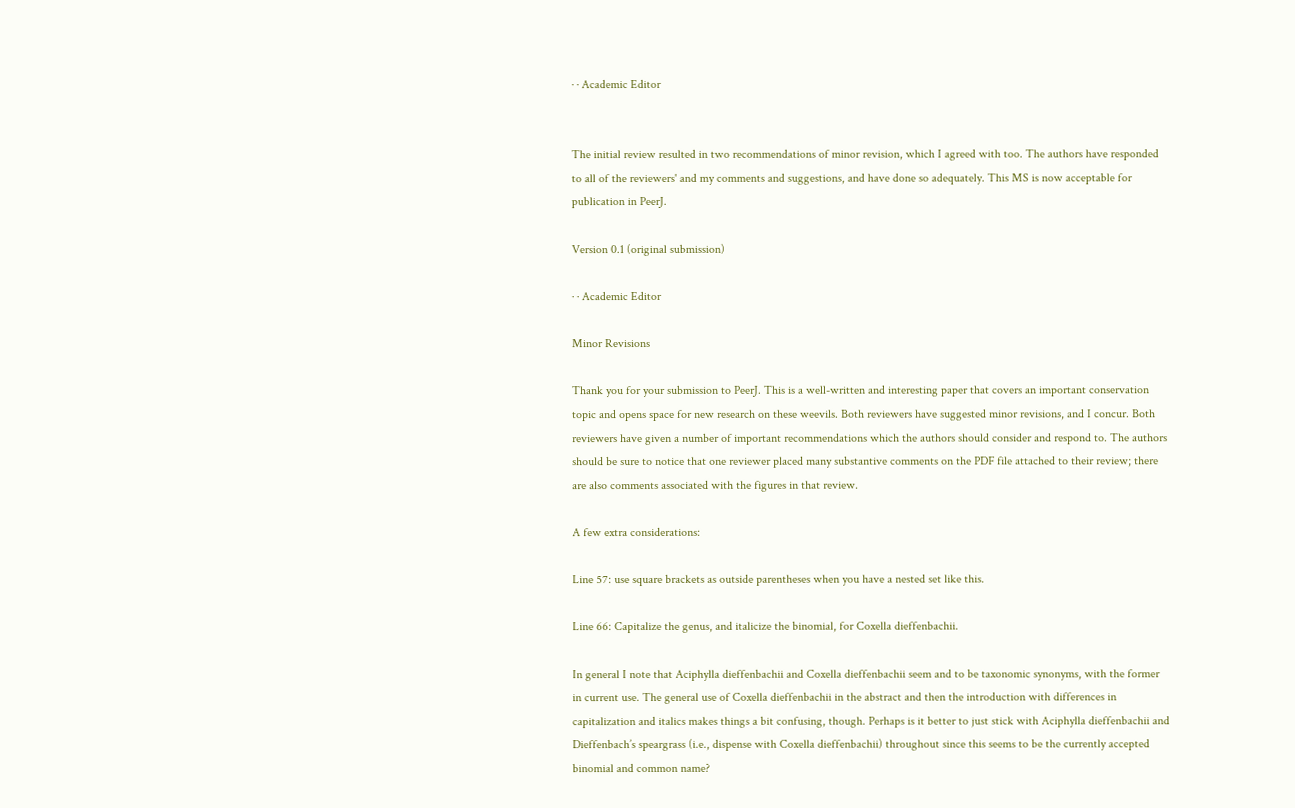· · Academic Editor


The initial review resulted in two recommendations of minor revision, which I agreed with too. The authors have responded to all of the reviewers' and my comments and suggestions, and have done so adequately. This MS is now acceptable for publication in PeerJ.

Version 0.1 (original submission)

· · Academic Editor

Minor Revisions

Thank you for your submission to PeerJ. This is a well-written and interesting paper that covers an important conservation topic and opens space for new research on these weevils. Both reviewers have suggested minor revisions, and I concur. Both reviewers have given a number of important recommendations which the authors should consider and respond to. The authors should be sure to notice that one reviewer placed many substantive comments on the PDF file attached to their review; there are also comments associated with the figures in that review.

A few extra considerations:

Line 57: use square brackets as outside parentheses when you have a nested set like this.

Line 66: Capitalize the genus, and italicize the binomial, for Coxella dieffenbachii.

In general I note that Aciphylla dieffenbachii and Coxella dieffenbachii seem and to be taxonomic synonyms, with the former in current use. The general use of Coxella dieffenbachii in the abstract and then the introduction with differences in capitalization and italics makes things a bit confusing, though. Perhaps is it better to just stick with Aciphylla dieffenbachii and Dieffenbach’s speargrass (i.e., dispense with Coxella dieffenbachii) throughout since this seems to be the currently accepted binomial and common name?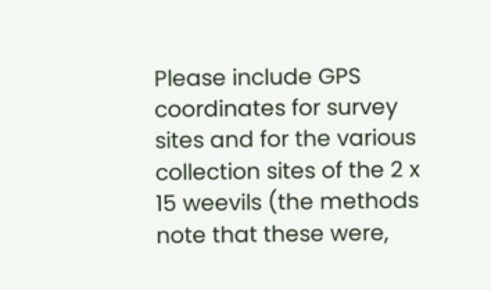Please include GPS coordinates for survey sites and for the various collection sites of the 2 x 15 weevils (the methods note that these were,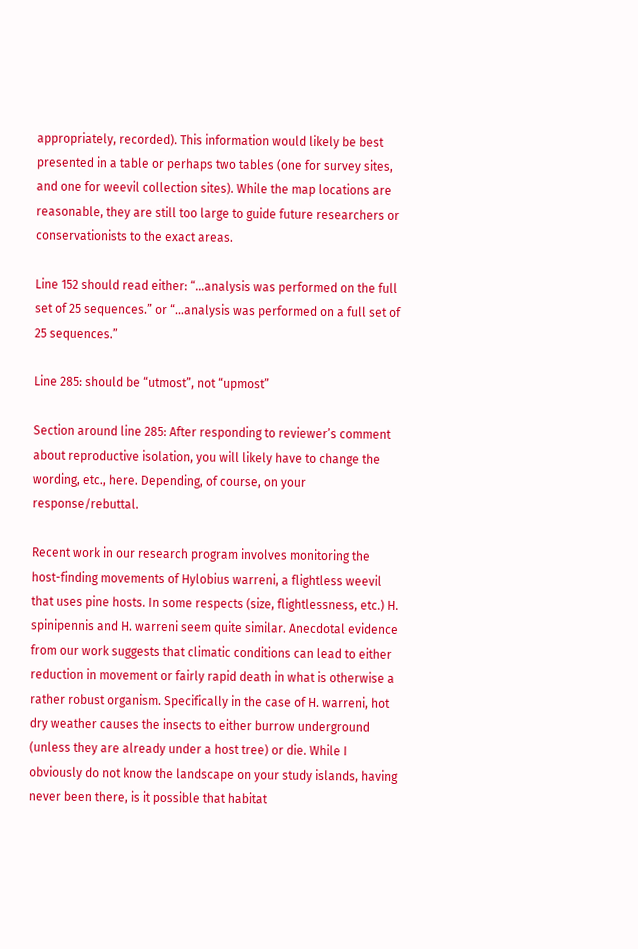appropriately, recorded). This information would likely be best presented in a table or perhaps two tables (one for survey sites, and one for weevil collection sites). While the map locations are reasonable, they are still too large to guide future researchers or conservationists to the exact areas.

Line 152 should read either: “…analysis was performed on the full set of 25 sequences.” or “…analysis was performed on a full set of 25 sequences.”

Line 285: should be “utmost”, not “upmost”

Section around line 285: After responding to reviewer’s comment about reproductive isolation, you will likely have to change the wording, etc., here. Depending, of course, on your response/rebuttal.

Recent work in our research program involves monitoring the host-finding movements of Hylobius warreni, a flightless weevil that uses pine hosts. In some respects (size, flightlessness, etc.) H. spinipennis and H. warreni seem quite similar. Anecdotal evidence from our work suggests that climatic conditions can lead to either reduction in movement or fairly rapid death in what is otherwise a rather robust organism. Specifically in the case of H. warreni, hot dry weather causes the insects to either burrow underground (unless they are already under a host tree) or die. While I obviously do not know the landscape on your study islands, having never been there, is it possible that habitat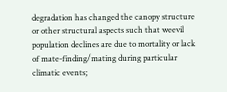degradation has changed the canopy structure or other structural aspects such that weevil population declines are due to mortality or lack of mate-finding/mating during particular climatic events;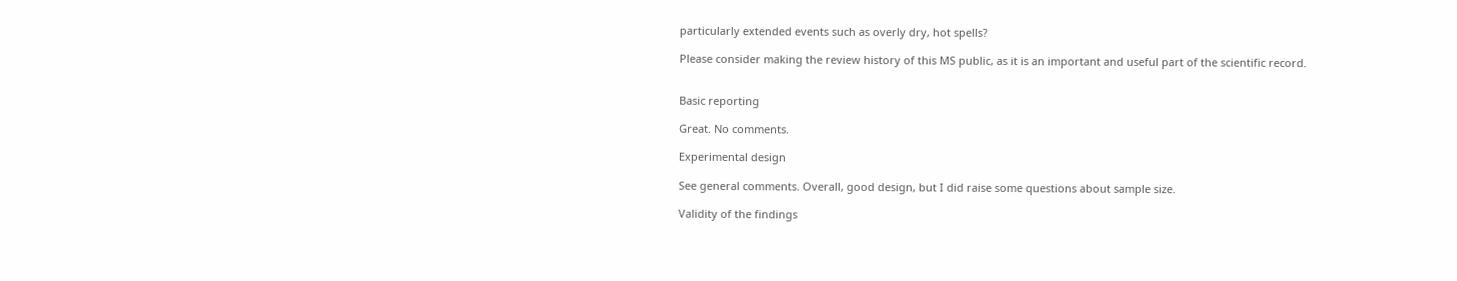particularly extended events such as overly dry, hot spells?

Please consider making the review history of this MS public, as it is an important and useful part of the scientific record.


Basic reporting

Great. No comments.

Experimental design

See general comments. Overall, good design, but I did raise some questions about sample size.

Validity of the findings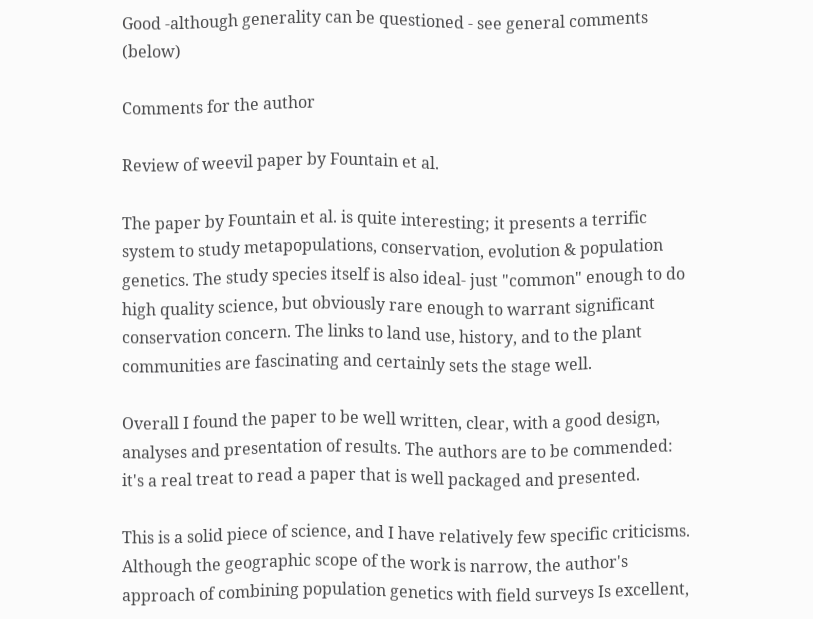Good -although generality can be questioned - see general comments (below)

Comments for the author

Review of weevil paper by Fountain et al.

The paper by Fountain et al. is quite interesting; it presents a terrific system to study metapopulations, conservation, evolution & population genetics. The study species itself is also ideal- just "common" enough to do high quality science, but obviously rare enough to warrant significant conservation concern. The links to land use, history, and to the plant communities are fascinating and certainly sets the stage well.

Overall I found the paper to be well written, clear, with a good design, analyses and presentation of results. The authors are to be commended: it's a real treat to read a paper that is well packaged and presented.

This is a solid piece of science, and I have relatively few specific criticisms. Although the geographic scope of the work is narrow, the author's approach of combining population genetics with field surveys Is excellent,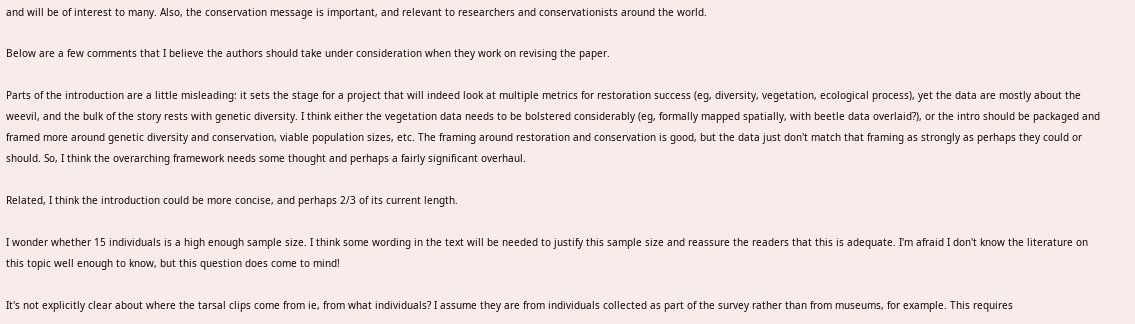and will be of interest to many. Also, the conservation message is important, and relevant to researchers and conservationists around the world.

Below are a few comments that I believe the authors should take under consideration when they work on revising the paper.

Parts of the introduction are a little misleading: it sets the stage for a project that will indeed look at multiple metrics for restoration success (eg, diversity, vegetation, ecological process), yet the data are mostly about the weevil, and the bulk of the story rests with genetic diversity. I think either the vegetation data needs to be bolstered considerably (eg, formally mapped spatially, with beetle data overlaid?), or the intro should be packaged and framed more around genetic diversity and conservation, viable population sizes, etc. The framing around restoration and conservation is good, but the data just don't match that framing as strongly as perhaps they could or should. So, I think the overarching framework needs some thought and perhaps a fairly significant overhaul.

Related, I think the introduction could be more concise, and perhaps 2/3 of its current length.

I wonder whether 15 individuals is a high enough sample size. I think some wording in the text will be needed to justify this sample size and reassure the readers that this is adequate. I'm afraid I don't know the literature on this topic well enough to know, but this question does come to mind!

It's not explicitly clear about where the tarsal clips come from ie, from what individuals? I assume they are from individuals collected as part of the survey rather than from museums, for example. This requires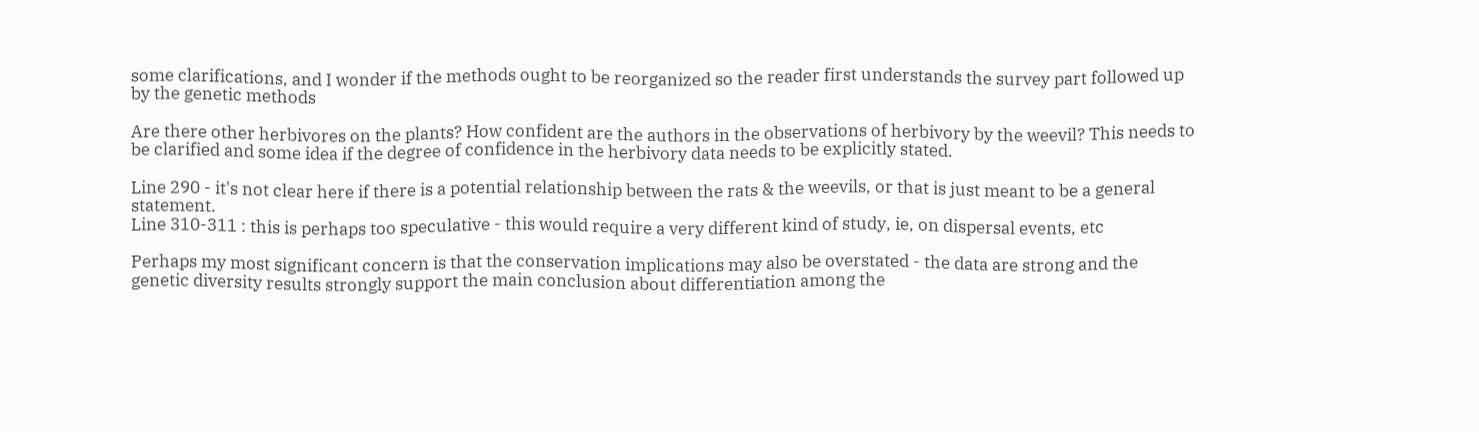some clarifications, and I wonder if the methods ought to be reorganized so the reader first understands the survey part followed up by the genetic methods

Are there other herbivores on the plants? How confident are the authors in the observations of herbivory by the weevil? This needs to be clarified and some idea if the degree of confidence in the herbivory data needs to be explicitly stated.

Line 290 - it's not clear here if there is a potential relationship between the rats & the weevils, or that is just meant to be a general statement.
Line 310-311 : this is perhaps too speculative - this would require a very different kind of study, ie, on dispersal events, etc

Perhaps my most significant concern is that the conservation implications may also be overstated - the data are strong and the genetic diversity results strongly support the main conclusion about differentiation among the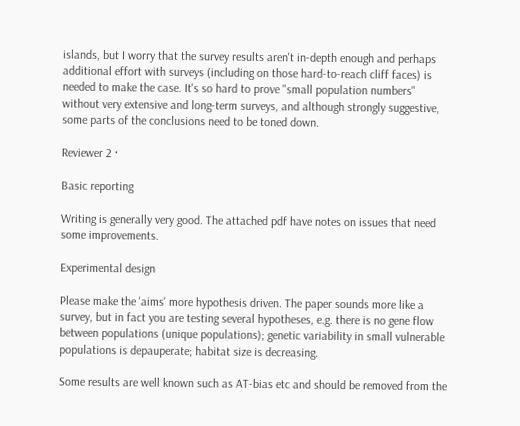islands, but I worry that the survey results aren't in-depth enough and perhaps additional effort with surveys (including on those hard-to-reach cliff faces) is needed to make the case. It's so hard to prove "small population numbers" without very extensive and long-term surveys, and although strongly suggestive, some parts of the conclusions need to be toned down.

Reviewer 2 ·

Basic reporting

Writing is generally very good. The attached pdf have notes on issues that need some improvements.

Experimental design

Please make the 'aims' more hypothesis driven. The paper sounds more like a survey, but in fact you are testing several hypotheses, e.g. there is no gene flow between populations (unique populations); genetic variability in small vulnerable populations is depauperate; habitat size is decreasing.

Some results are well known such as AT-bias etc and should be removed from the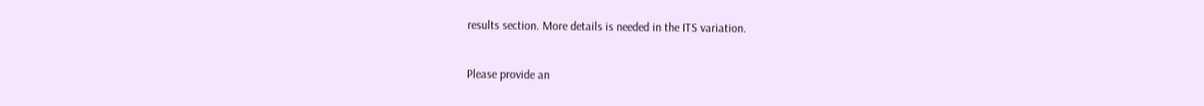results section. More details is needed in the ITS variation.

Please provide an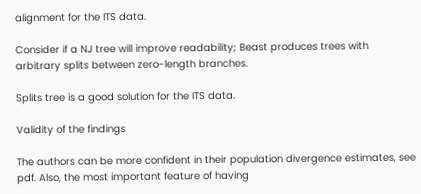alignment for the ITS data.

Consider if a NJ tree will improve readability; Beast produces trees with arbitrary splits between zero-length branches.

Splits tree is a good solution for the ITS data.

Validity of the findings

The authors can be more confident in their population divergence estimates, see pdf. Also, the most important feature of having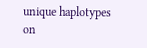unique haplotypes on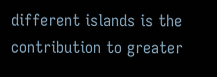different islands is the contribution to greater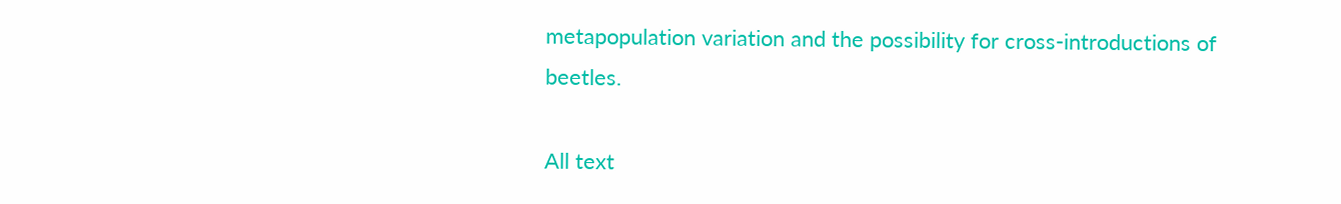metapopulation variation and the possibility for cross-introductions of beetles.

All text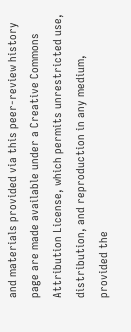and materials provided via this peer-review history page are made available under a Creative Commons Attribution License, which permits unrestricted use, distribution, and reproduction in any medium, provided the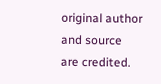original author and source are credited.